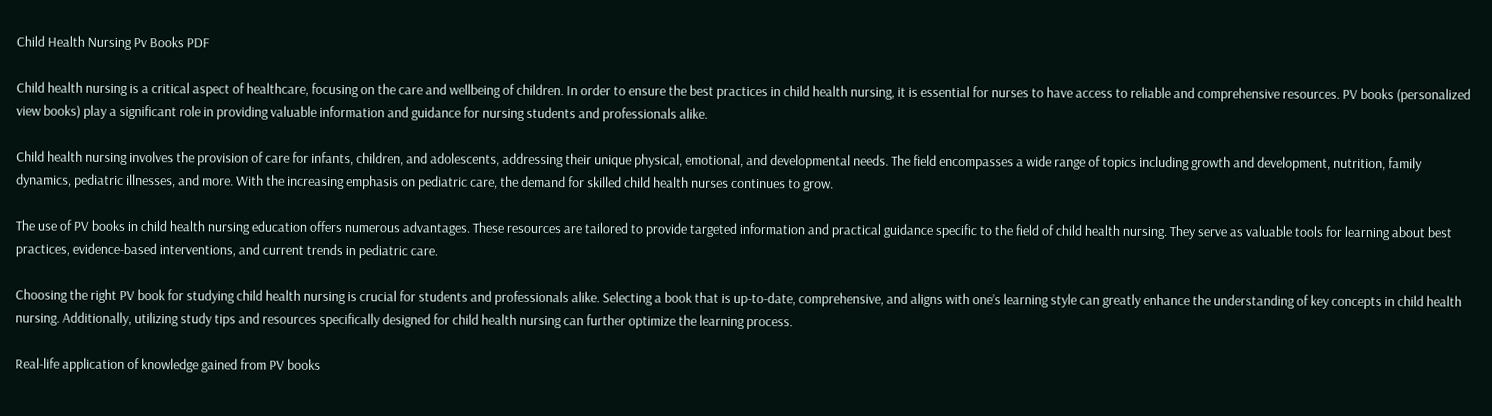Child Health Nursing Pv Books PDF

Child health nursing is a critical aspect of healthcare, focusing on the care and wellbeing of children. In order to ensure the best practices in child health nursing, it is essential for nurses to have access to reliable and comprehensive resources. PV books (personalized view books) play a significant role in providing valuable information and guidance for nursing students and professionals alike.

Child health nursing involves the provision of care for infants, children, and adolescents, addressing their unique physical, emotional, and developmental needs. The field encompasses a wide range of topics including growth and development, nutrition, family dynamics, pediatric illnesses, and more. With the increasing emphasis on pediatric care, the demand for skilled child health nurses continues to grow.

The use of PV books in child health nursing education offers numerous advantages. These resources are tailored to provide targeted information and practical guidance specific to the field of child health nursing. They serve as valuable tools for learning about best practices, evidence-based interventions, and current trends in pediatric care.

Choosing the right PV book for studying child health nursing is crucial for students and professionals alike. Selecting a book that is up-to-date, comprehensive, and aligns with one’s learning style can greatly enhance the understanding of key concepts in child health nursing. Additionally, utilizing study tips and resources specifically designed for child health nursing can further optimize the learning process.

Real-life application of knowledge gained from PV books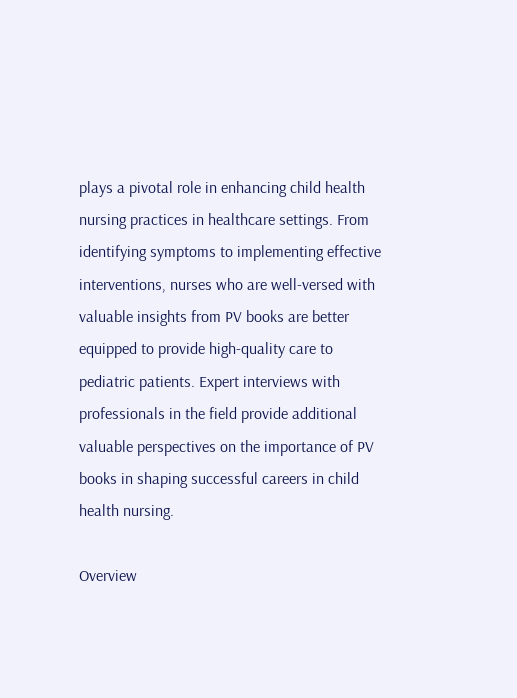plays a pivotal role in enhancing child health nursing practices in healthcare settings. From identifying symptoms to implementing effective interventions, nurses who are well-versed with valuable insights from PV books are better equipped to provide high-quality care to pediatric patients. Expert interviews with professionals in the field provide additional valuable perspectives on the importance of PV books in shaping successful careers in child health nursing.

Overview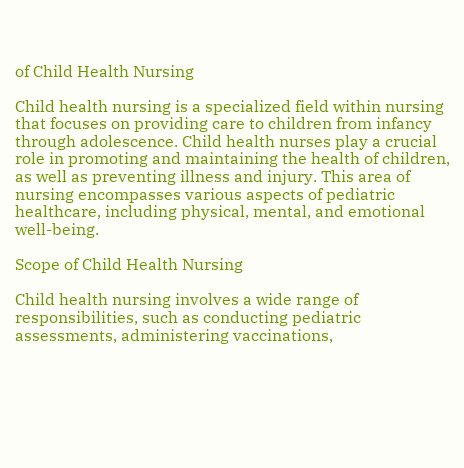of Child Health Nursing

Child health nursing is a specialized field within nursing that focuses on providing care to children from infancy through adolescence. Child health nurses play a crucial role in promoting and maintaining the health of children, as well as preventing illness and injury. This area of nursing encompasses various aspects of pediatric healthcare, including physical, mental, and emotional well-being.

Scope of Child Health Nursing

Child health nursing involves a wide range of responsibilities, such as conducting pediatric assessments, administering vaccinations,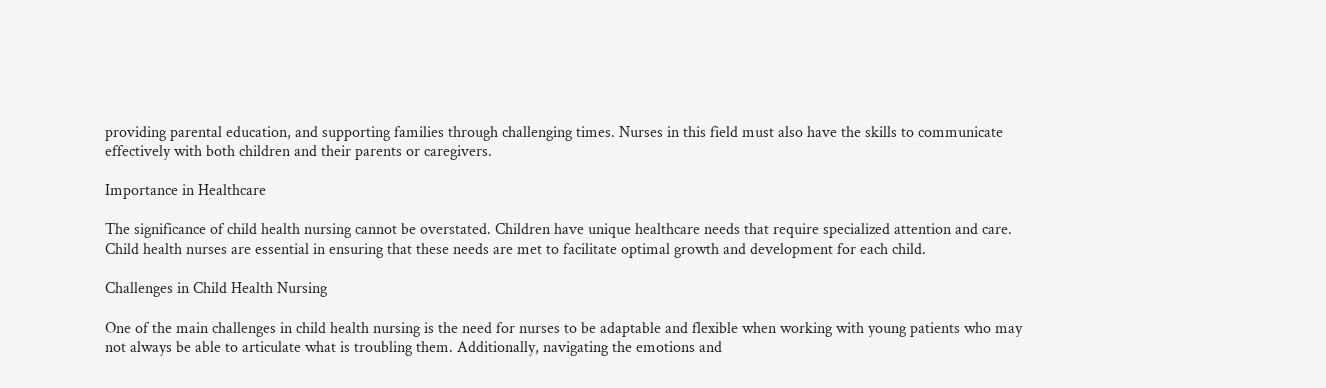providing parental education, and supporting families through challenging times. Nurses in this field must also have the skills to communicate effectively with both children and their parents or caregivers.

Importance in Healthcare

The significance of child health nursing cannot be overstated. Children have unique healthcare needs that require specialized attention and care. Child health nurses are essential in ensuring that these needs are met to facilitate optimal growth and development for each child.

Challenges in Child Health Nursing

One of the main challenges in child health nursing is the need for nurses to be adaptable and flexible when working with young patients who may not always be able to articulate what is troubling them. Additionally, navigating the emotions and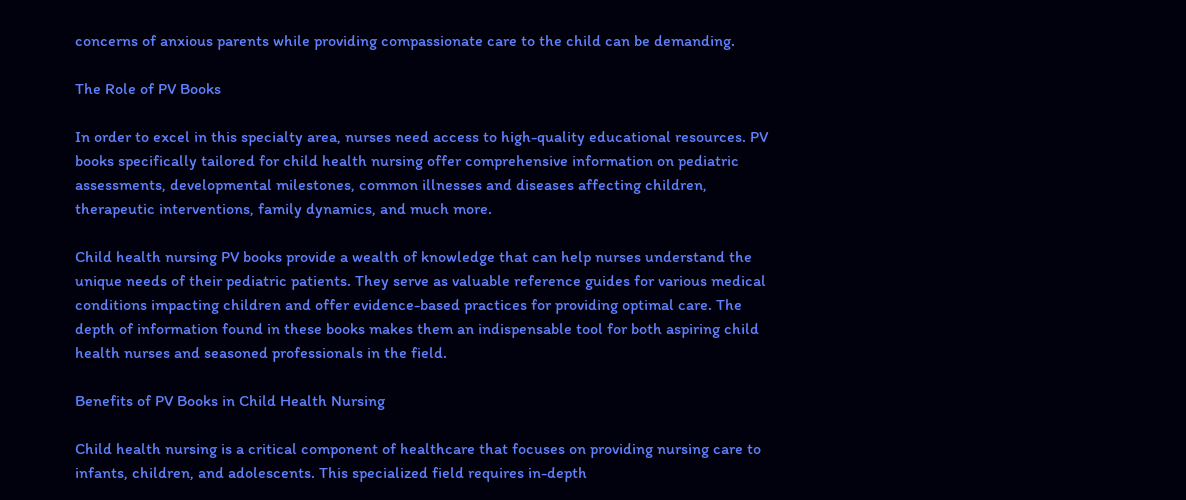concerns of anxious parents while providing compassionate care to the child can be demanding.

The Role of PV Books

In order to excel in this specialty area, nurses need access to high-quality educational resources. PV books specifically tailored for child health nursing offer comprehensive information on pediatric assessments, developmental milestones, common illnesses and diseases affecting children, therapeutic interventions, family dynamics, and much more.

Child health nursing PV books provide a wealth of knowledge that can help nurses understand the unique needs of their pediatric patients. They serve as valuable reference guides for various medical conditions impacting children and offer evidence-based practices for providing optimal care. The depth of information found in these books makes them an indispensable tool for both aspiring child health nurses and seasoned professionals in the field.

Benefits of PV Books in Child Health Nursing

Child health nursing is a critical component of healthcare that focuses on providing nursing care to infants, children, and adolescents. This specialized field requires in-depth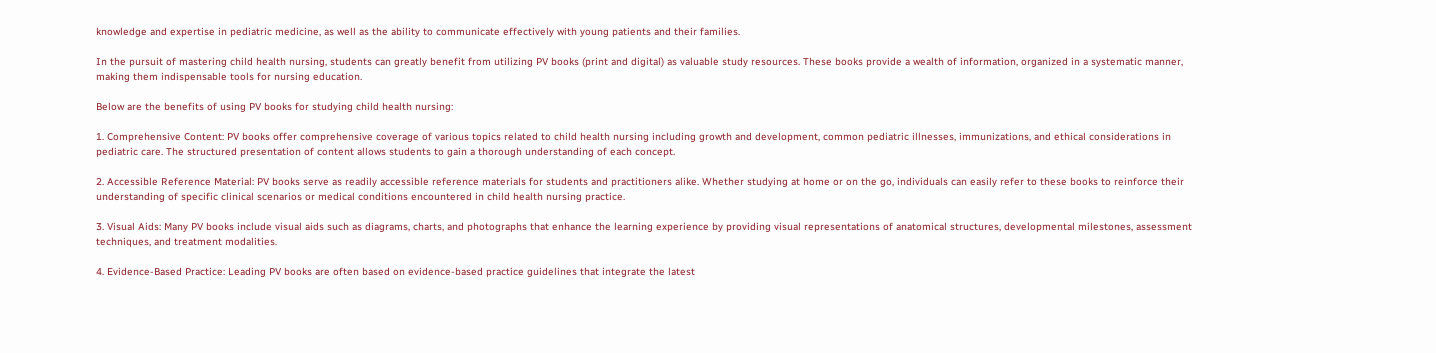knowledge and expertise in pediatric medicine, as well as the ability to communicate effectively with young patients and their families.

In the pursuit of mastering child health nursing, students can greatly benefit from utilizing PV books (print and digital) as valuable study resources. These books provide a wealth of information, organized in a systematic manner, making them indispensable tools for nursing education.

Below are the benefits of using PV books for studying child health nursing:

1. Comprehensive Content: PV books offer comprehensive coverage of various topics related to child health nursing including growth and development, common pediatric illnesses, immunizations, and ethical considerations in pediatric care. The structured presentation of content allows students to gain a thorough understanding of each concept.

2. Accessible Reference Material: PV books serve as readily accessible reference materials for students and practitioners alike. Whether studying at home or on the go, individuals can easily refer to these books to reinforce their understanding of specific clinical scenarios or medical conditions encountered in child health nursing practice.

3. Visual Aids: Many PV books include visual aids such as diagrams, charts, and photographs that enhance the learning experience by providing visual representations of anatomical structures, developmental milestones, assessment techniques, and treatment modalities.

4. Evidence-Based Practice: Leading PV books are often based on evidence-based practice guidelines that integrate the latest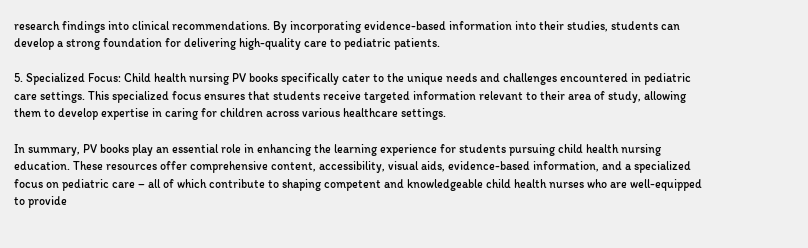research findings into clinical recommendations. By incorporating evidence-based information into their studies, students can develop a strong foundation for delivering high-quality care to pediatric patients.

5. Specialized Focus: Child health nursing PV books specifically cater to the unique needs and challenges encountered in pediatric care settings. This specialized focus ensures that students receive targeted information relevant to their area of study, allowing them to develop expertise in caring for children across various healthcare settings.

In summary, PV books play an essential role in enhancing the learning experience for students pursuing child health nursing education. These resources offer comprehensive content, accessibility, visual aids, evidence-based information, and a specialized focus on pediatric care – all of which contribute to shaping competent and knowledgeable child health nurses who are well-equipped to provide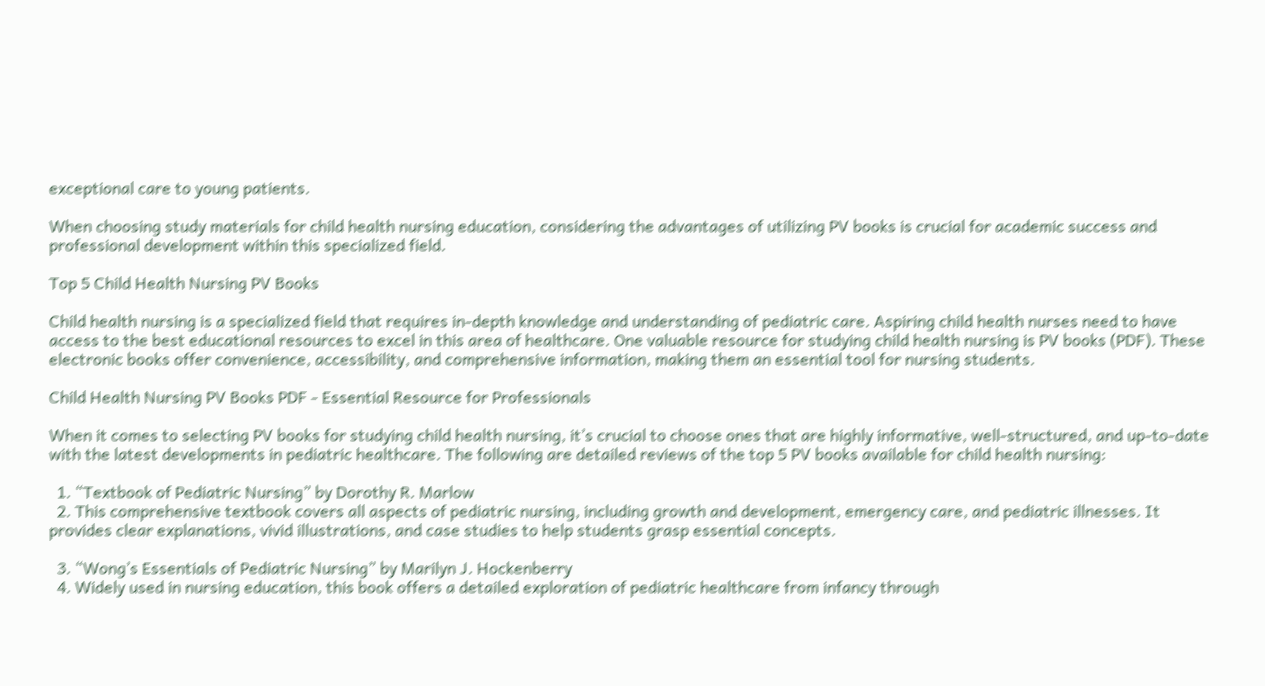exceptional care to young patients.

When choosing study materials for child health nursing education, considering the advantages of utilizing PV books is crucial for academic success and professional development within this specialized field.

Top 5 Child Health Nursing PV Books

Child health nursing is a specialized field that requires in-depth knowledge and understanding of pediatric care. Aspiring child health nurses need to have access to the best educational resources to excel in this area of healthcare. One valuable resource for studying child health nursing is PV books (PDF). These electronic books offer convenience, accessibility, and comprehensive information, making them an essential tool for nursing students.

Child Health Nursing PV Books PDF - Essential Resource for Professionals

When it comes to selecting PV books for studying child health nursing, it’s crucial to choose ones that are highly informative, well-structured, and up-to-date with the latest developments in pediatric healthcare. The following are detailed reviews of the top 5 PV books available for child health nursing:

  1. “Textbook of Pediatric Nursing” by Dorothy R. Marlow
  2. This comprehensive textbook covers all aspects of pediatric nursing, including growth and development, emergency care, and pediatric illnesses. It provides clear explanations, vivid illustrations, and case studies to help students grasp essential concepts.

  3. “Wong’s Essentials of Pediatric Nursing” by Marilyn J. Hockenberry
  4. Widely used in nursing education, this book offers a detailed exploration of pediatric healthcare from infancy through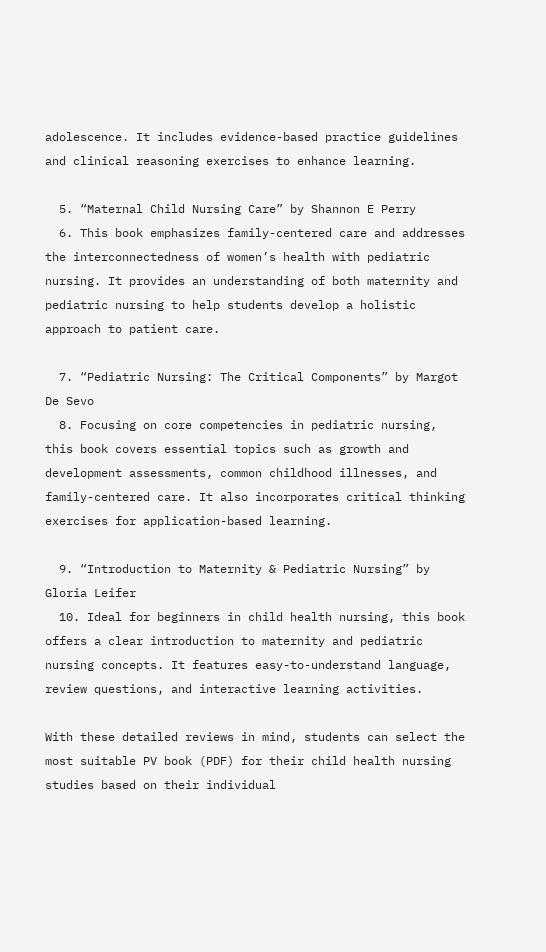adolescence. It includes evidence-based practice guidelines and clinical reasoning exercises to enhance learning.

  5. “Maternal Child Nursing Care” by Shannon E Perry
  6. This book emphasizes family-centered care and addresses the interconnectedness of women’s health with pediatric nursing. It provides an understanding of both maternity and pediatric nursing to help students develop a holistic approach to patient care.

  7. “Pediatric Nursing: The Critical Components” by Margot De Sevo
  8. Focusing on core competencies in pediatric nursing, this book covers essential topics such as growth and development assessments, common childhood illnesses, and family-centered care. It also incorporates critical thinking exercises for application-based learning.

  9. “Introduction to Maternity & Pediatric Nursing” by Gloria Leifer
  10. Ideal for beginners in child health nursing, this book offers a clear introduction to maternity and pediatric nursing concepts. It features easy-to-understand language, review questions, and interactive learning activities.

With these detailed reviews in mind, students can select the most suitable PV book (PDF) for their child health nursing studies based on their individual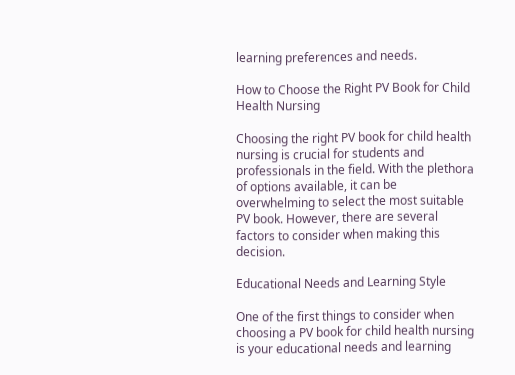learning preferences and needs.

How to Choose the Right PV Book for Child Health Nursing

Choosing the right PV book for child health nursing is crucial for students and professionals in the field. With the plethora of options available, it can be overwhelming to select the most suitable PV book. However, there are several factors to consider when making this decision.

Educational Needs and Learning Style

One of the first things to consider when choosing a PV book for child health nursing is your educational needs and learning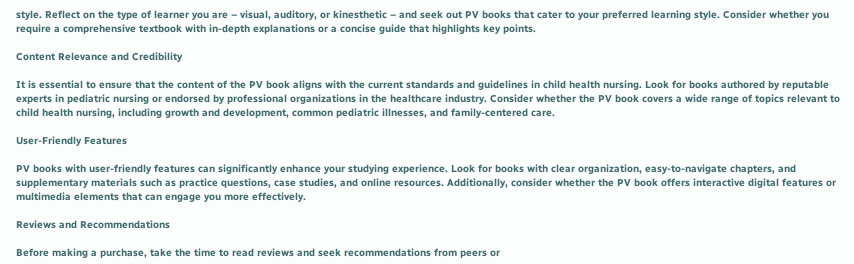style. Reflect on the type of learner you are – visual, auditory, or kinesthetic – and seek out PV books that cater to your preferred learning style. Consider whether you require a comprehensive textbook with in-depth explanations or a concise guide that highlights key points.

Content Relevance and Credibility

It is essential to ensure that the content of the PV book aligns with the current standards and guidelines in child health nursing. Look for books authored by reputable experts in pediatric nursing or endorsed by professional organizations in the healthcare industry. Consider whether the PV book covers a wide range of topics relevant to child health nursing, including growth and development, common pediatric illnesses, and family-centered care.

User-Friendly Features

PV books with user-friendly features can significantly enhance your studying experience. Look for books with clear organization, easy-to-navigate chapters, and supplementary materials such as practice questions, case studies, and online resources. Additionally, consider whether the PV book offers interactive digital features or multimedia elements that can engage you more effectively.

Reviews and Recommendations

Before making a purchase, take the time to read reviews and seek recommendations from peers or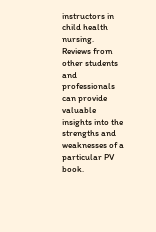instructors in child health nursing. Reviews from other students and professionals can provide valuable insights into the strengths and weaknesses of a particular PV book.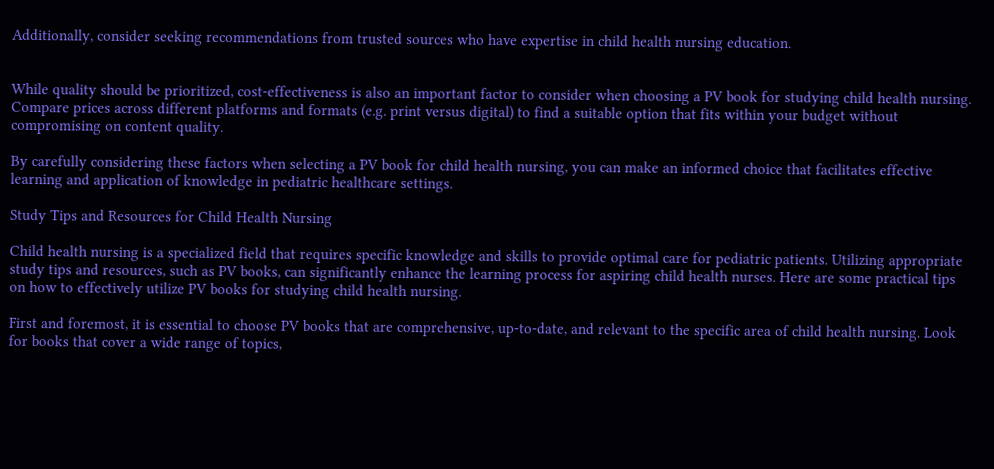Additionally, consider seeking recommendations from trusted sources who have expertise in child health nursing education.


While quality should be prioritized, cost-effectiveness is also an important factor to consider when choosing a PV book for studying child health nursing. Compare prices across different platforms and formats (e.g. print versus digital) to find a suitable option that fits within your budget without compromising on content quality.

By carefully considering these factors when selecting a PV book for child health nursing, you can make an informed choice that facilitates effective learning and application of knowledge in pediatric healthcare settings.

Study Tips and Resources for Child Health Nursing

Child health nursing is a specialized field that requires specific knowledge and skills to provide optimal care for pediatric patients. Utilizing appropriate study tips and resources, such as PV books, can significantly enhance the learning process for aspiring child health nurses. Here are some practical tips on how to effectively utilize PV books for studying child health nursing.

First and foremost, it is essential to choose PV books that are comprehensive, up-to-date, and relevant to the specific area of child health nursing. Look for books that cover a wide range of topics,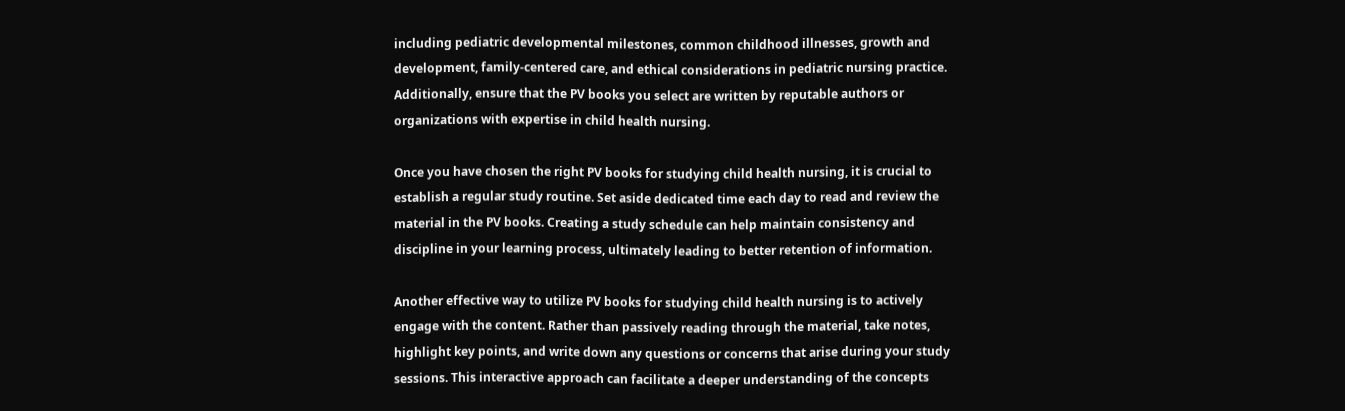including pediatric developmental milestones, common childhood illnesses, growth and development, family-centered care, and ethical considerations in pediatric nursing practice. Additionally, ensure that the PV books you select are written by reputable authors or organizations with expertise in child health nursing.

Once you have chosen the right PV books for studying child health nursing, it is crucial to establish a regular study routine. Set aside dedicated time each day to read and review the material in the PV books. Creating a study schedule can help maintain consistency and discipline in your learning process, ultimately leading to better retention of information.

Another effective way to utilize PV books for studying child health nursing is to actively engage with the content. Rather than passively reading through the material, take notes, highlight key points, and write down any questions or concerns that arise during your study sessions. This interactive approach can facilitate a deeper understanding of the concepts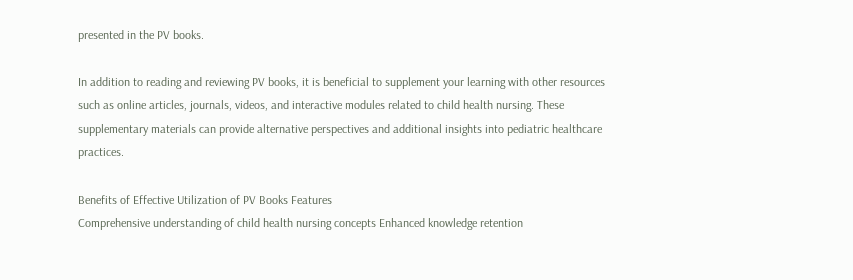presented in the PV books.

In addition to reading and reviewing PV books, it is beneficial to supplement your learning with other resources such as online articles, journals, videos, and interactive modules related to child health nursing. These supplementary materials can provide alternative perspectives and additional insights into pediatric healthcare practices.

Benefits of Effective Utilization of PV Books Features
Comprehensive understanding of child health nursing concepts Enhanced knowledge retention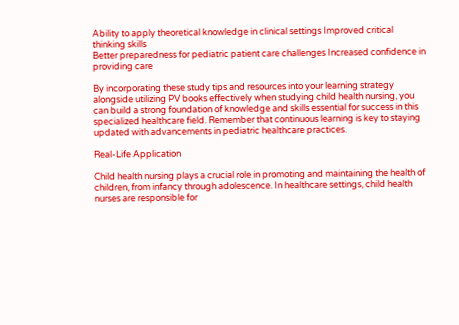Ability to apply theoretical knowledge in clinical settings Improved critical thinking skills
Better preparedness for pediatric patient care challenges Increased confidence in providing care

By incorporating these study tips and resources into your learning strategy alongside utilizing PV books effectively when studying child health nursing, you can build a strong foundation of knowledge and skills essential for success in this specialized healthcare field. Remember that continuous learning is key to staying updated with advancements in pediatric healthcare practices.

Real-Life Application

Child health nursing plays a crucial role in promoting and maintaining the health of children, from infancy through adolescence. In healthcare settings, child health nurses are responsible for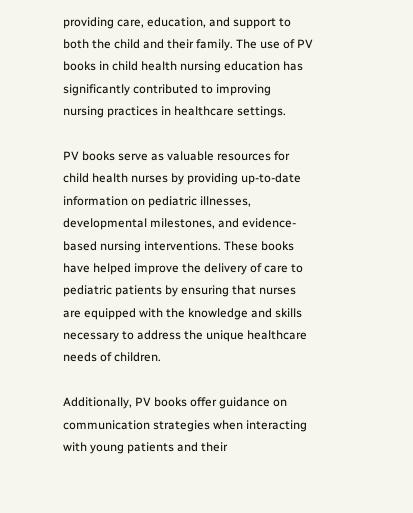providing care, education, and support to both the child and their family. The use of PV books in child health nursing education has significantly contributed to improving nursing practices in healthcare settings.

PV books serve as valuable resources for child health nurses by providing up-to-date information on pediatric illnesses, developmental milestones, and evidence-based nursing interventions. These books have helped improve the delivery of care to pediatric patients by ensuring that nurses are equipped with the knowledge and skills necessary to address the unique healthcare needs of children.

Additionally, PV books offer guidance on communication strategies when interacting with young patients and their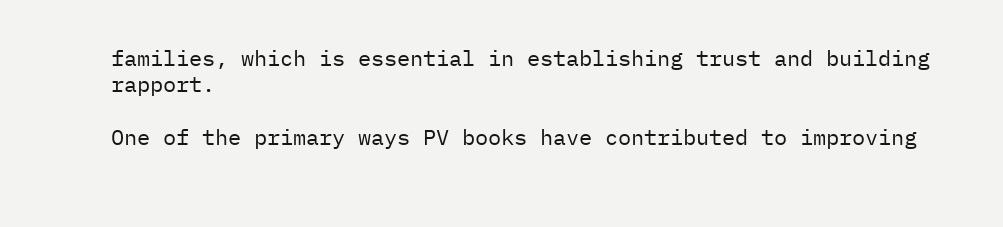families, which is essential in establishing trust and building rapport.

One of the primary ways PV books have contributed to improving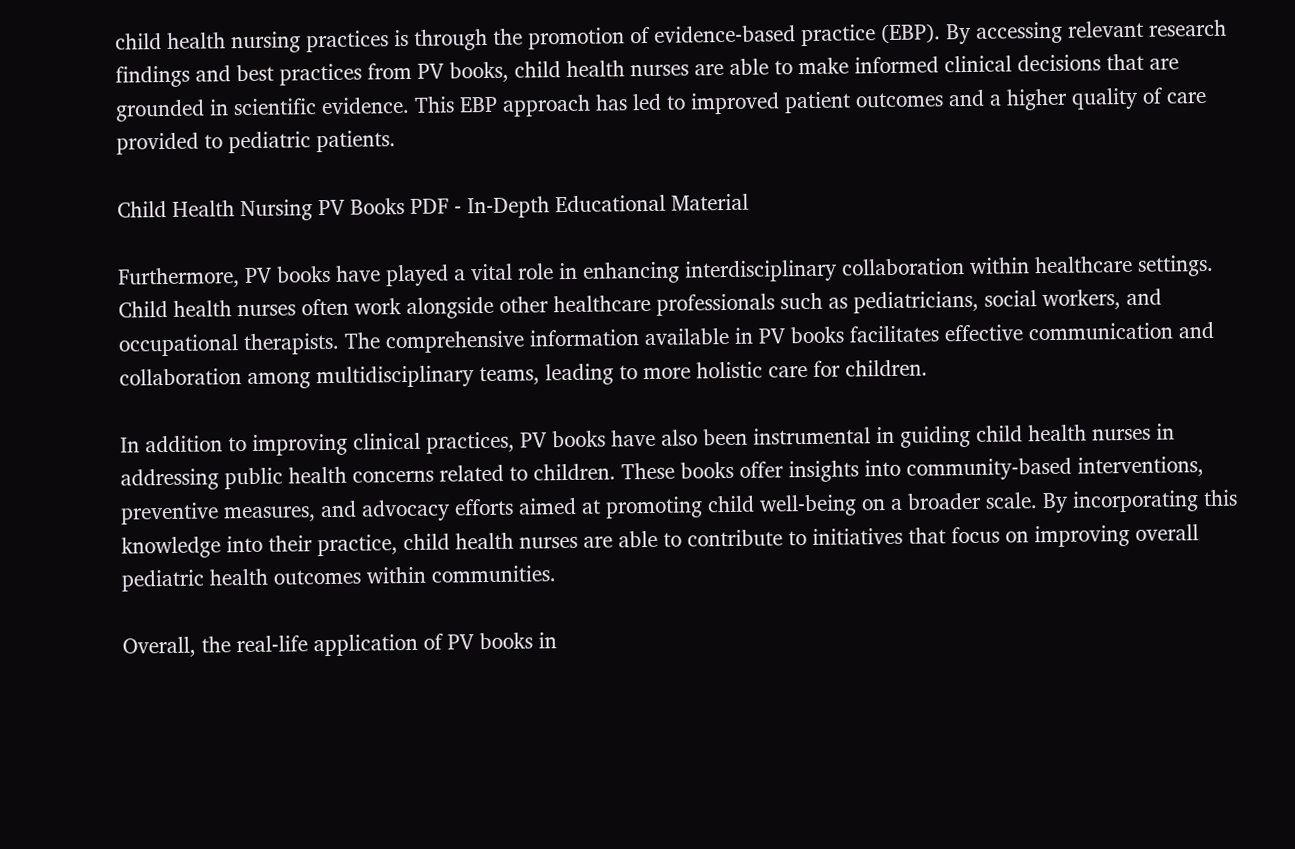child health nursing practices is through the promotion of evidence-based practice (EBP). By accessing relevant research findings and best practices from PV books, child health nurses are able to make informed clinical decisions that are grounded in scientific evidence. This EBP approach has led to improved patient outcomes and a higher quality of care provided to pediatric patients.

Child Health Nursing PV Books PDF - In-Depth Educational Material

Furthermore, PV books have played a vital role in enhancing interdisciplinary collaboration within healthcare settings. Child health nurses often work alongside other healthcare professionals such as pediatricians, social workers, and occupational therapists. The comprehensive information available in PV books facilitates effective communication and collaboration among multidisciplinary teams, leading to more holistic care for children.

In addition to improving clinical practices, PV books have also been instrumental in guiding child health nurses in addressing public health concerns related to children. These books offer insights into community-based interventions, preventive measures, and advocacy efforts aimed at promoting child well-being on a broader scale. By incorporating this knowledge into their practice, child health nurses are able to contribute to initiatives that focus on improving overall pediatric health outcomes within communities.

Overall, the real-life application of PV books in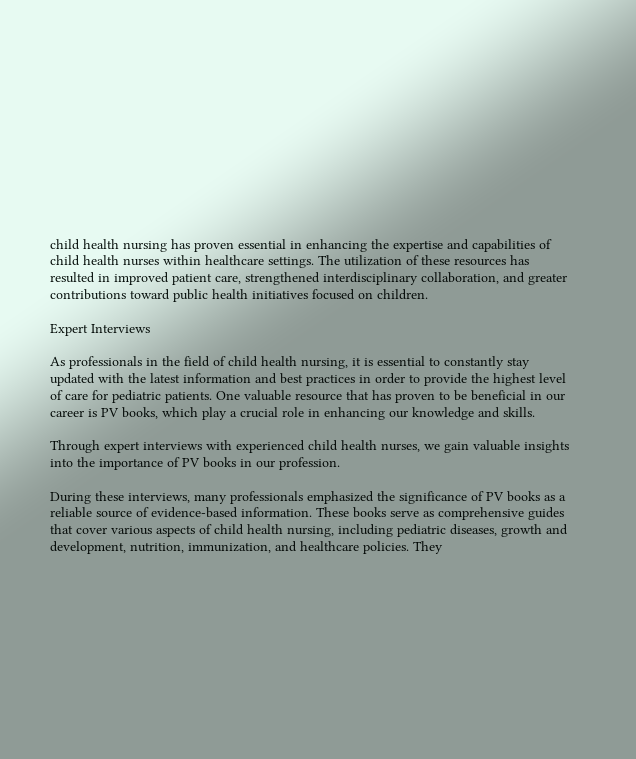child health nursing has proven essential in enhancing the expertise and capabilities of child health nurses within healthcare settings. The utilization of these resources has resulted in improved patient care, strengthened interdisciplinary collaboration, and greater contributions toward public health initiatives focused on children.

Expert Interviews

As professionals in the field of child health nursing, it is essential to constantly stay updated with the latest information and best practices in order to provide the highest level of care for pediatric patients. One valuable resource that has proven to be beneficial in our career is PV books, which play a crucial role in enhancing our knowledge and skills.

Through expert interviews with experienced child health nurses, we gain valuable insights into the importance of PV books in our profession.

During these interviews, many professionals emphasized the significance of PV books as a reliable source of evidence-based information. These books serve as comprehensive guides that cover various aspects of child health nursing, including pediatric diseases, growth and development, nutrition, immunization, and healthcare policies. They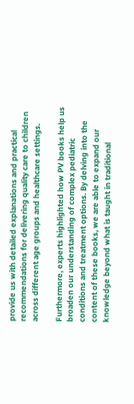provide us with detailed explanations and practical recommendations for delivering quality care to children across different age groups and healthcare settings.

Furthermore, experts highlighted how PV books help us broaden our understanding of complex pediatric conditions and treatment options. By delving into the content of these books, we are able to expand our knowledge beyond what is taught in traditional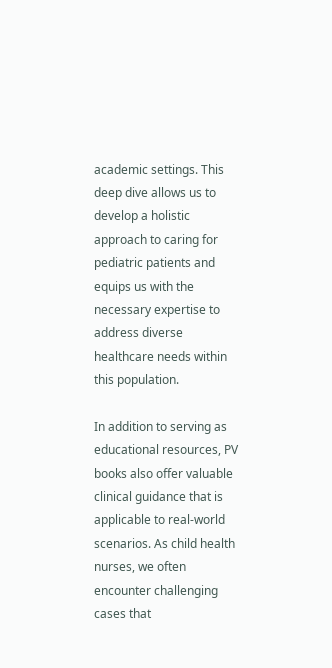academic settings. This deep dive allows us to develop a holistic approach to caring for pediatric patients and equips us with the necessary expertise to address diverse healthcare needs within this population.

In addition to serving as educational resources, PV books also offer valuable clinical guidance that is applicable to real-world scenarios. As child health nurses, we often encounter challenging cases that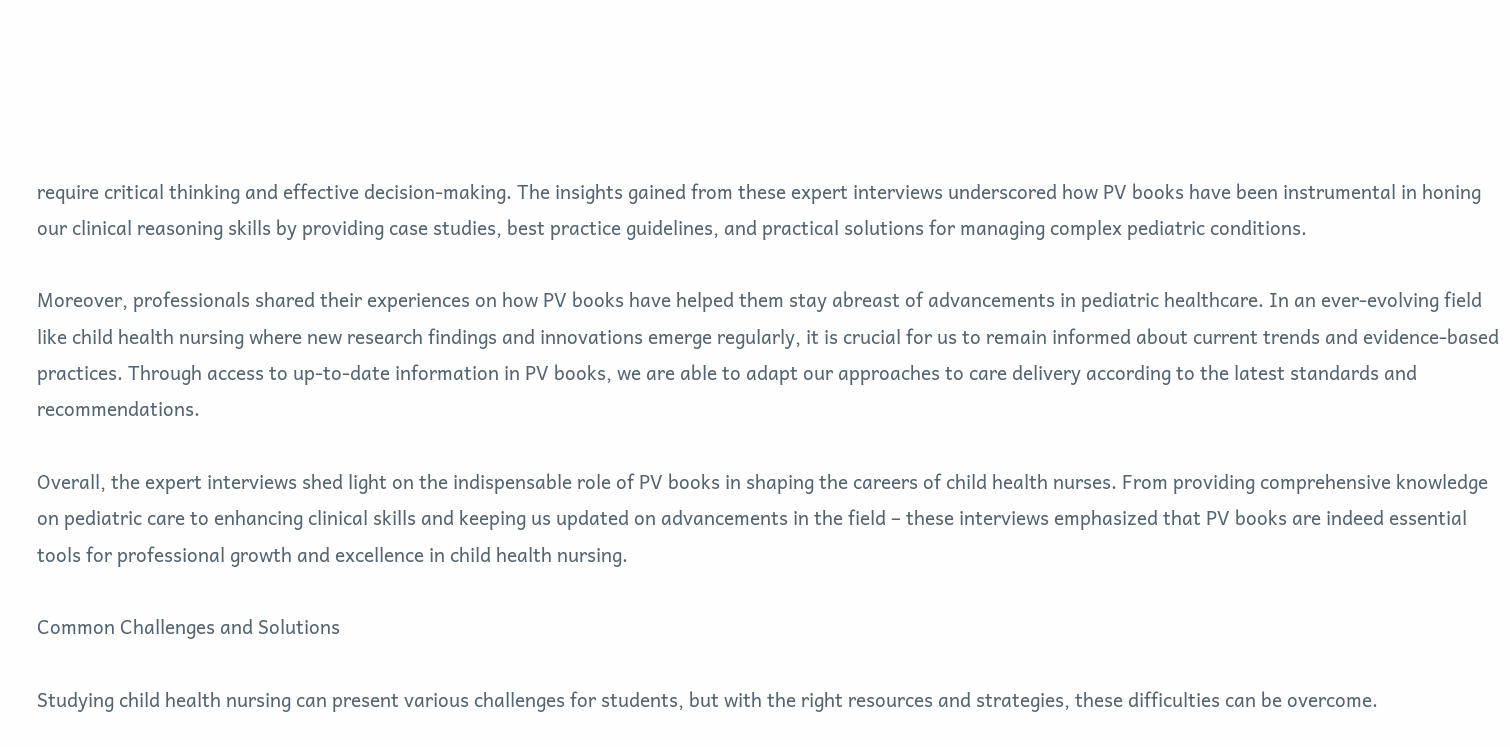require critical thinking and effective decision-making. The insights gained from these expert interviews underscored how PV books have been instrumental in honing our clinical reasoning skills by providing case studies, best practice guidelines, and practical solutions for managing complex pediatric conditions.

Moreover, professionals shared their experiences on how PV books have helped them stay abreast of advancements in pediatric healthcare. In an ever-evolving field like child health nursing where new research findings and innovations emerge regularly, it is crucial for us to remain informed about current trends and evidence-based practices. Through access to up-to-date information in PV books, we are able to adapt our approaches to care delivery according to the latest standards and recommendations.

Overall, the expert interviews shed light on the indispensable role of PV books in shaping the careers of child health nurses. From providing comprehensive knowledge on pediatric care to enhancing clinical skills and keeping us updated on advancements in the field – these interviews emphasized that PV books are indeed essential tools for professional growth and excellence in child health nursing.

Common Challenges and Solutions

Studying child health nursing can present various challenges for students, but with the right resources and strategies, these difficulties can be overcome.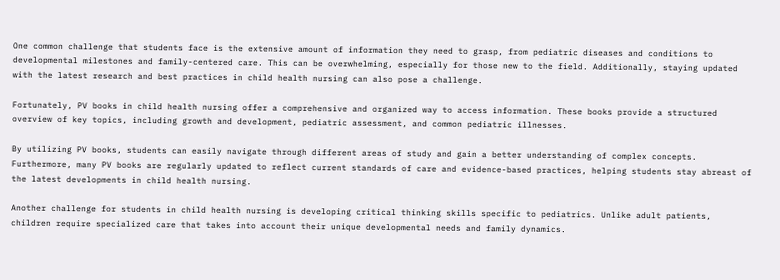One common challenge that students face is the extensive amount of information they need to grasp, from pediatric diseases and conditions to developmental milestones and family-centered care. This can be overwhelming, especially for those new to the field. Additionally, staying updated with the latest research and best practices in child health nursing can also pose a challenge.

Fortunately, PV books in child health nursing offer a comprehensive and organized way to access information. These books provide a structured overview of key topics, including growth and development, pediatric assessment, and common pediatric illnesses.

By utilizing PV books, students can easily navigate through different areas of study and gain a better understanding of complex concepts. Furthermore, many PV books are regularly updated to reflect current standards of care and evidence-based practices, helping students stay abreast of the latest developments in child health nursing.

Another challenge for students in child health nursing is developing critical thinking skills specific to pediatrics. Unlike adult patients, children require specialized care that takes into account their unique developmental needs and family dynamics.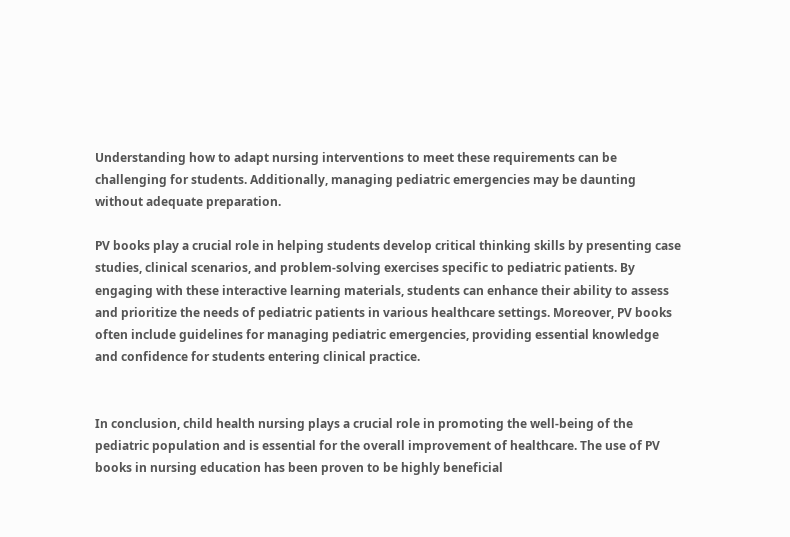Understanding how to adapt nursing interventions to meet these requirements can be challenging for students. Additionally, managing pediatric emergencies may be daunting without adequate preparation.

PV books play a crucial role in helping students develop critical thinking skills by presenting case studies, clinical scenarios, and problem-solving exercises specific to pediatric patients. By engaging with these interactive learning materials, students can enhance their ability to assess and prioritize the needs of pediatric patients in various healthcare settings. Moreover, PV books often include guidelines for managing pediatric emergencies, providing essential knowledge and confidence for students entering clinical practice.


In conclusion, child health nursing plays a crucial role in promoting the well-being of the pediatric population and is essential for the overall improvement of healthcare. The use of PV books in nursing education has been proven to be highly beneficial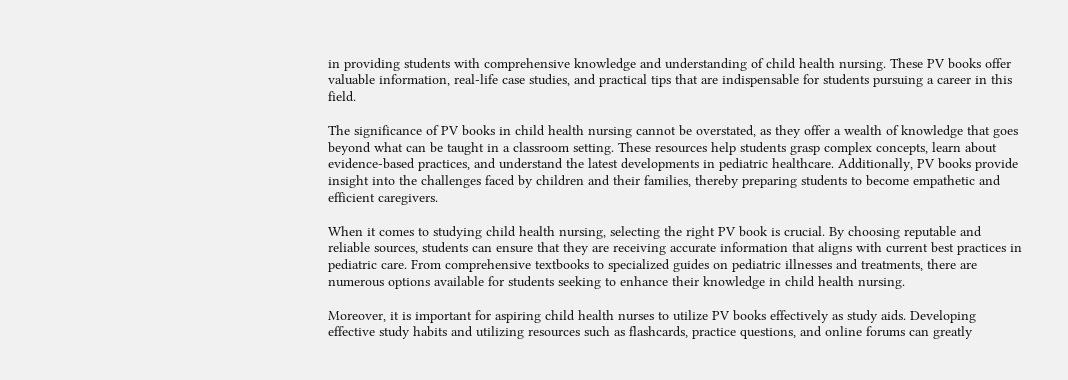in providing students with comprehensive knowledge and understanding of child health nursing. These PV books offer valuable information, real-life case studies, and practical tips that are indispensable for students pursuing a career in this field.

The significance of PV books in child health nursing cannot be overstated, as they offer a wealth of knowledge that goes beyond what can be taught in a classroom setting. These resources help students grasp complex concepts, learn about evidence-based practices, and understand the latest developments in pediatric healthcare. Additionally, PV books provide insight into the challenges faced by children and their families, thereby preparing students to become empathetic and efficient caregivers.

When it comes to studying child health nursing, selecting the right PV book is crucial. By choosing reputable and reliable sources, students can ensure that they are receiving accurate information that aligns with current best practices in pediatric care. From comprehensive textbooks to specialized guides on pediatric illnesses and treatments, there are numerous options available for students seeking to enhance their knowledge in child health nursing.

Moreover, it is important for aspiring child health nurses to utilize PV books effectively as study aids. Developing effective study habits and utilizing resources such as flashcards, practice questions, and online forums can greatly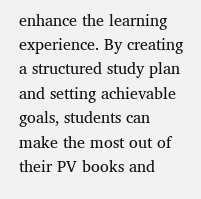enhance the learning experience. By creating a structured study plan and setting achievable goals, students can make the most out of their PV books and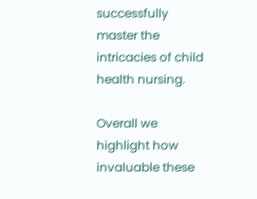successfully master the intricacies of child health nursing.

Overall we highlight how invaluable these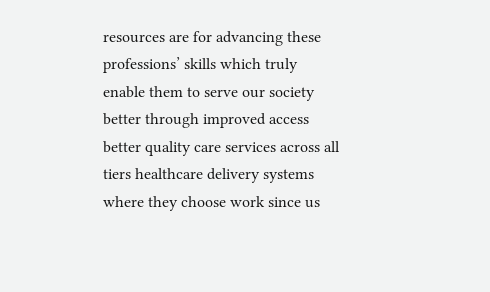resources are for advancing these professions’ skills which truly enable them to serve our society better through improved access better quality care services across all tiers healthcare delivery systems where they choose work since us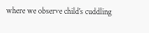where we observe child’s cuddling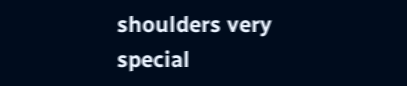shoulders very special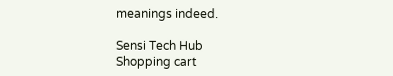meanings indeed.

Sensi Tech Hub
Shopping cart